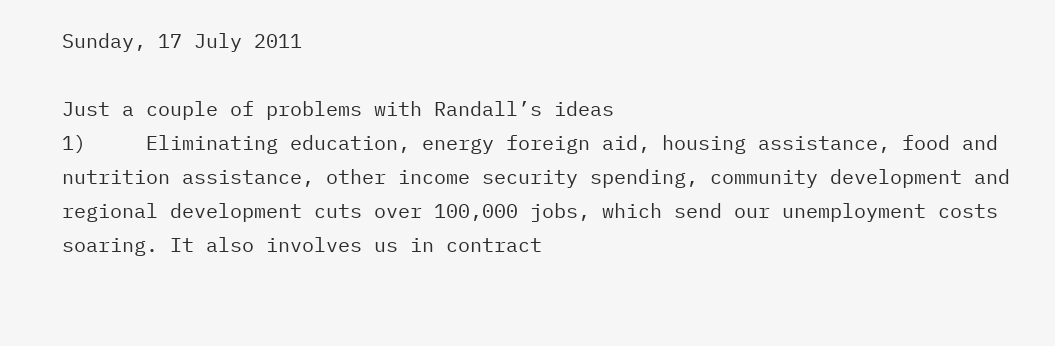Sunday, 17 July 2011

Just a couple of problems with Randall’s ideas
1)     Eliminating education, energy foreign aid, housing assistance, food and nutrition assistance, other income security spending, community development and regional development cuts over 100,000 jobs, which send our unemployment costs soaring. It also involves us in contract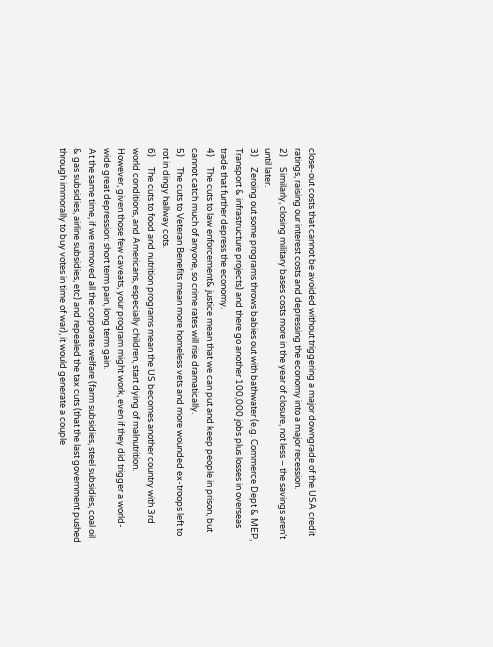close-out costs that cannot be avoided without triggering a major downgrade of the USA credit ratings, raising our interest costs and depressing the economy into a major recession.
2)     Similarly, closing military bases costs more in the year of closure, not less – the savings aren’t until later.
3)     Zeroing out some programs throws babies out with bathwater (e.g. Commerce Dept & MEP, Transport & infrastructure projects) and there go another 100,000 jobs plus losses in overseas trade that further depress the economy.
4)     The cuts to law enforcement& justice mean that we can put and keep people in prison, but cannot catch much of anyone, so crime rates will rise dramatically.
5)     The cuts to Veteran Benefits mean more homeless vets and more wounded ex-troops left to rot in dingy hallway cots.
6)     The cuts to food and nutrition programs mean the US becomes another country with 3rd world conditions, and Americans, especially children, start dying of malnutrition.
However, given those few caveats, your program might work, even if they did trigger a world-wide great depression: short term pain, long term gain.
At the same time, if we removed all the corporate welfare (farm subsidies, steel subsidies, coal oil & gas subsidies, airline subsidies, etc) and repealed the tax cuts (that the last government pushed through immorally to buy votes in time of war), it would generate a couple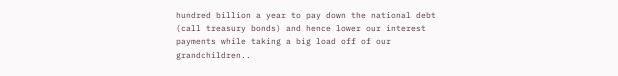hundred billion a year to pay down the national debt (call treasury bonds) and hence lower our interest payments while taking a big load off of our grandchildren..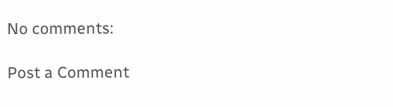No comments:

Post a Comment